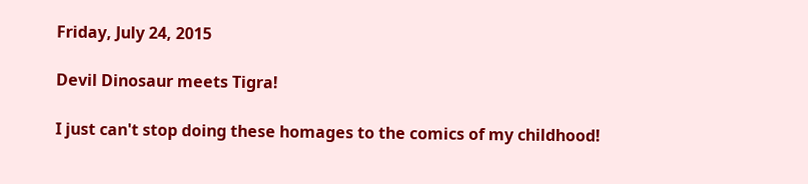Friday, July 24, 2015

Devil Dinosaur meets Tigra!

I just can't stop doing these homages to the comics of my childhood!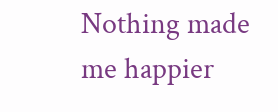Nothing made me happier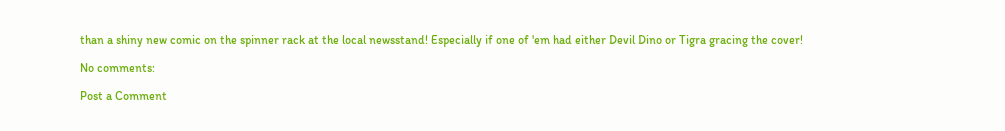than a shiny new comic on the spinner rack at the local newsstand! Especially if one of 'em had either Devil Dino or Tigra gracing the cover!

No comments:

Post a Comment